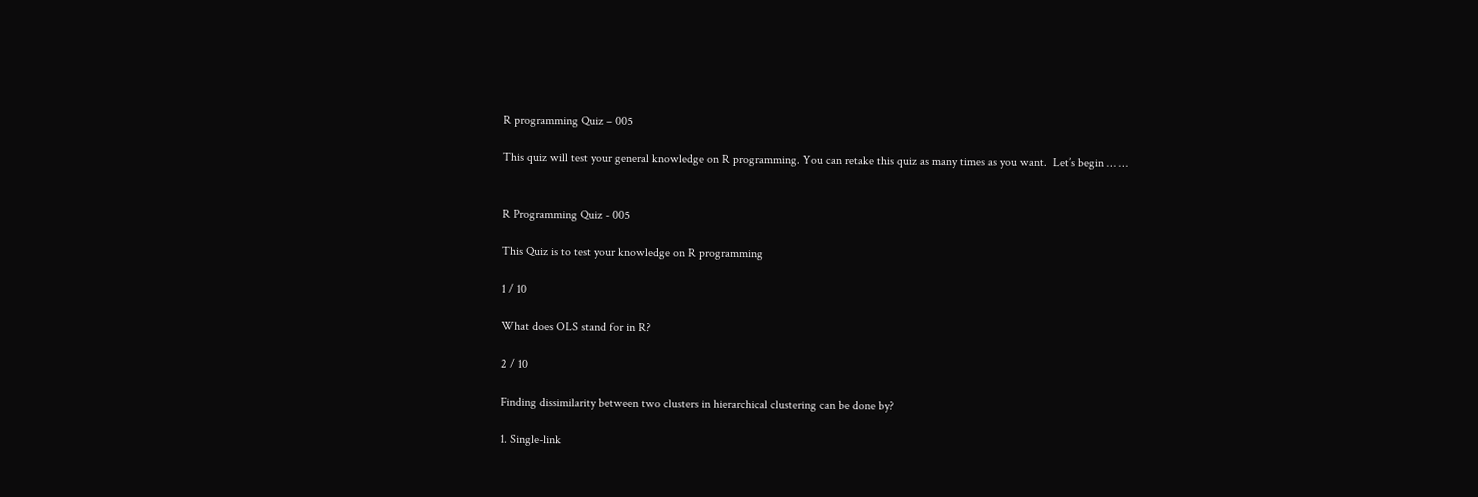R programming Quiz – 005

This quiz will test your general knowledge on R programming. You can retake this quiz as many times as you want.  Let’s begin … …


R Programming Quiz - 005

This Quiz is to test your knowledge on R programming

1 / 10

What does OLS stand for in R?

2 / 10

Finding dissimilarity between two clusters in hierarchical clustering can be done by?

1. Single-link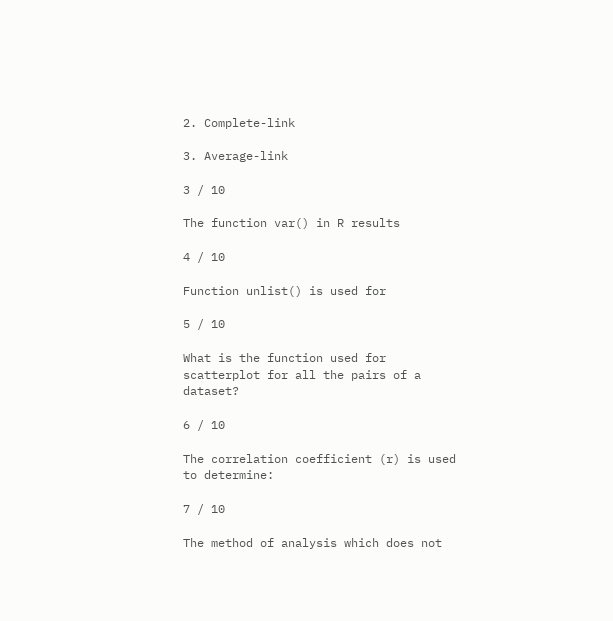2. Complete-link

3. Average-link

3 / 10

The function var() in R results

4 / 10

Function unlist() is used for

5 / 10

What is the function used for scatterplot for all the pairs of a dataset?

6 / 10

The correlation coefficient (r) is used to determine:

7 / 10

The method of analysis which does not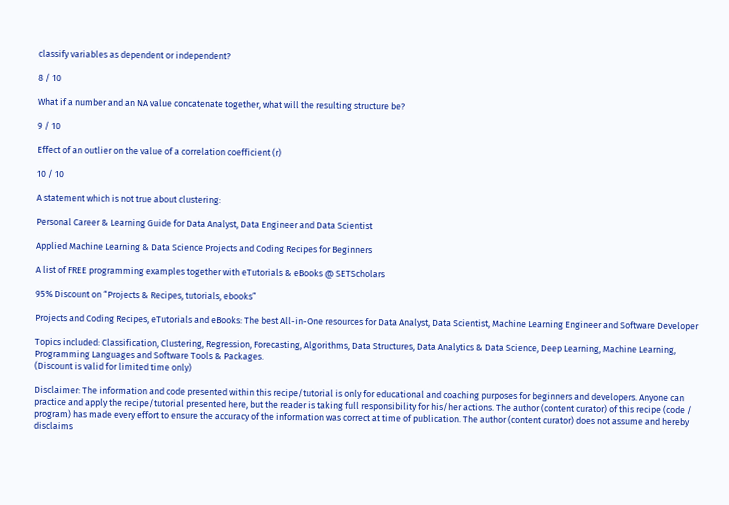classify variables as dependent or independent?

8 / 10

What if a number and an NA value concatenate together, what will the resulting structure be?

9 / 10

Effect of an outlier on the value of a correlation coefficient (r)

10 / 10

A statement which is not true about clustering:

Personal Career & Learning Guide for Data Analyst, Data Engineer and Data Scientist

Applied Machine Learning & Data Science Projects and Coding Recipes for Beginners

A list of FREE programming examples together with eTutorials & eBooks @ SETScholars

95% Discount on “Projects & Recipes, tutorials, ebooks”

Projects and Coding Recipes, eTutorials and eBooks: The best All-in-One resources for Data Analyst, Data Scientist, Machine Learning Engineer and Software Developer

Topics included: Classification, Clustering, Regression, Forecasting, Algorithms, Data Structures, Data Analytics & Data Science, Deep Learning, Machine Learning, Programming Languages and Software Tools & Packages.
(Discount is valid for limited time only)

Disclaimer: The information and code presented within this recipe/tutorial is only for educational and coaching purposes for beginners and developers. Anyone can practice and apply the recipe/tutorial presented here, but the reader is taking full responsibility for his/her actions. The author (content curator) of this recipe (code / program) has made every effort to ensure the accuracy of the information was correct at time of publication. The author (content curator) does not assume and hereby disclaims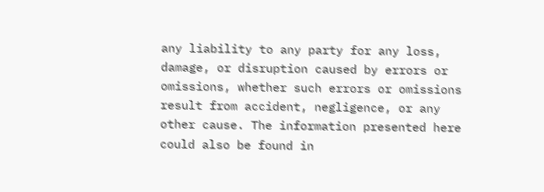any liability to any party for any loss, damage, or disruption caused by errors or omissions, whether such errors or omissions result from accident, negligence, or any other cause. The information presented here could also be found in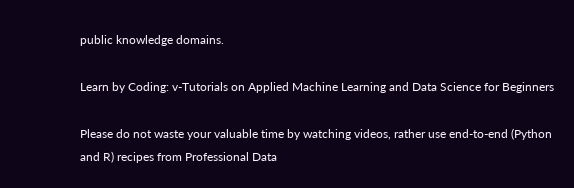public knowledge domains.

Learn by Coding: v-Tutorials on Applied Machine Learning and Data Science for Beginners

Please do not waste your valuable time by watching videos, rather use end-to-end (Python and R) recipes from Professional Data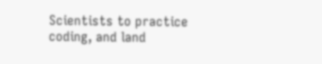Scientists to practice coding, and land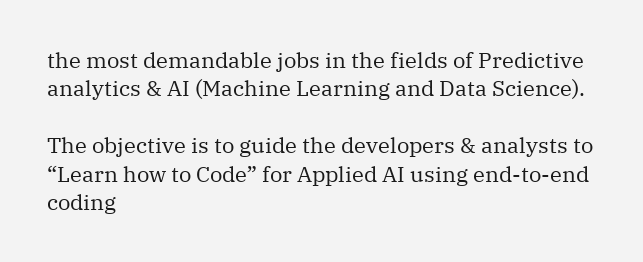the most demandable jobs in the fields of Predictive analytics & AI (Machine Learning and Data Science).

The objective is to guide the developers & analysts to “Learn how to Code” for Applied AI using end-to-end coding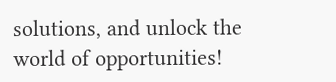solutions, and unlock the world of opportunities!